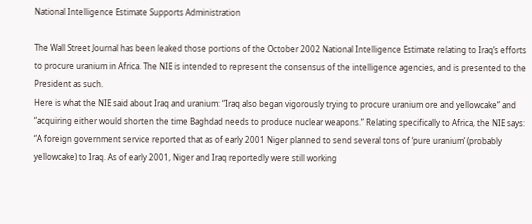National Intelligence Estimate Supports Administration

The Wall Street Journal has been leaked those portions of the October 2002 National Intelligence Estimate relating to Iraq’s efforts to procure uranium in Africa. The NIE is intended to represent the consensus of the intelligence agencies, and is presented to the President as such.
Here is what the NIE said about Iraq and uranium: “Iraq also began vigorously trying to procure uranium ore and yellowcake” and “acquiring either would shorten the time Baghdad needs to produce nuclear weapons.” Relating specifically to Africa, the NIE says:
“A foreign government service reported that as of early 2001 Niger planned to send several tons of ‘pure uranium’ (probably yellowcake) to Iraq. As of early 2001, Niger and Iraq reportedly were still working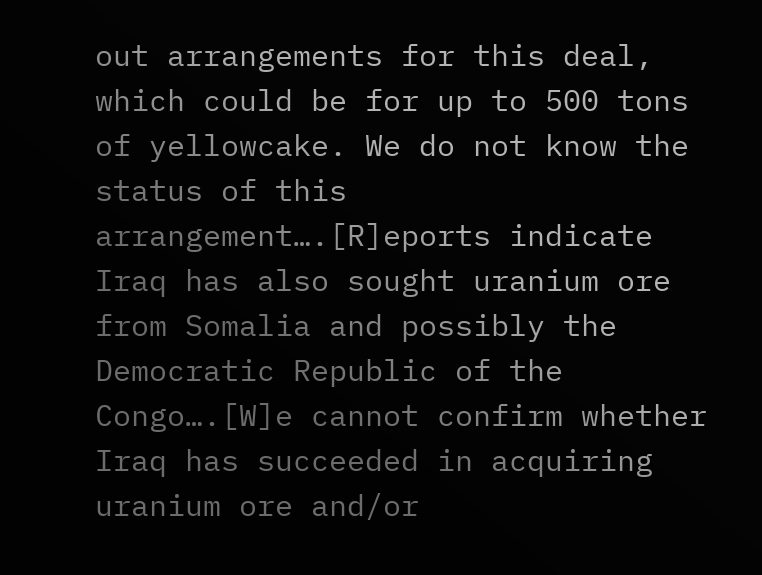out arrangements for this deal, which could be for up to 500 tons of yellowcake. We do not know the status of this arrangement….[R]eports indicate Iraq has also sought uranium ore from Somalia and possibly the Democratic Republic of the Congo….[W]e cannot confirm whether Iraq has succeeded in acquiring uranium ore and/or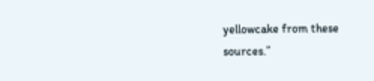yellowcake from these sources.”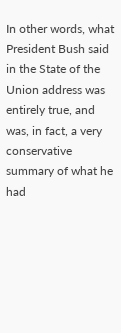In other words, what President Bush said in the State of the Union address was entirely true, and was, in fact, a very conservative summary of what he had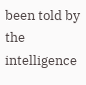been told by the intelligence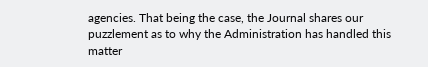agencies. That being the case, the Journal shares our puzzlement as to why the Administration has handled this matter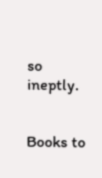so ineptly.


Books to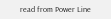read from Power Line